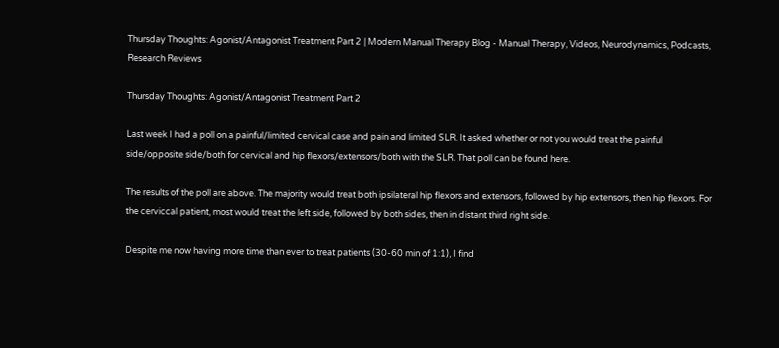Thursday Thoughts: Agonist/Antagonist Treatment Part 2 | Modern Manual Therapy Blog - Manual Therapy, Videos, Neurodynamics, Podcasts, Research Reviews

Thursday Thoughts: Agonist/Antagonist Treatment Part 2

Last week I had a poll on a painful/limited cervical case and pain and limited SLR. It asked whether or not you would treat the painful side/opposite side/both for cervical and hip flexors/extensors/both with the SLR. That poll can be found here.

The results of the poll are above. The majority would treat both ipsilateral hip flexors and extensors, followed by hip extensors, then hip flexors. For the cerviccal patient, most would treat the left side, followed by both sides, then in distant third right side.

Despite me now having more time than ever to treat patients (30-60 min of 1:1), I find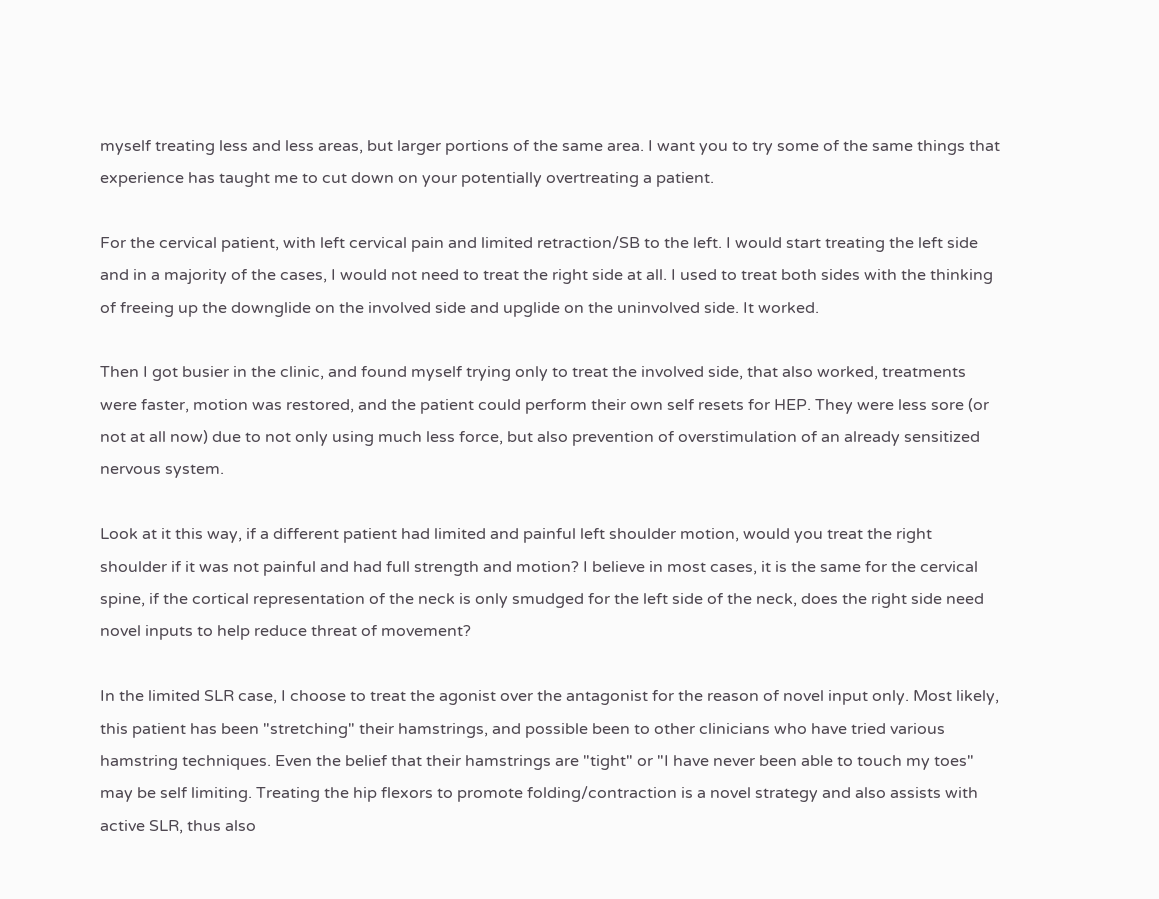myself treating less and less areas, but larger portions of the same area. I want you to try some of the same things that experience has taught me to cut down on your potentially overtreating a patient.

For the cervical patient, with left cervical pain and limited retraction/SB to the left. I would start treating the left side and in a majority of the cases, I would not need to treat the right side at all. I used to treat both sides with the thinking of freeing up the downglide on the involved side and upglide on the uninvolved side. It worked.

Then I got busier in the clinic, and found myself trying only to treat the involved side, that also worked, treatments were faster, motion was restored, and the patient could perform their own self resets for HEP. They were less sore (or not at all now) due to not only using much less force, but also prevention of overstimulation of an already sensitized nervous system.

Look at it this way, if a different patient had limited and painful left shoulder motion, would you treat the right shoulder if it was not painful and had full strength and motion? I believe in most cases, it is the same for the cervical spine, if the cortical representation of the neck is only smudged for the left side of the neck, does the right side need novel inputs to help reduce threat of movement?

In the limited SLR case, I choose to treat the agonist over the antagonist for the reason of novel input only. Most likely, this patient has been "stretching" their hamstrings, and possible been to other clinicians who have tried various hamstring techniques. Even the belief that their hamstrings are "tight" or "I have never been able to touch my toes" may be self limiting. Treating the hip flexors to promote folding/contraction is a novel strategy and also assists with active SLR, thus also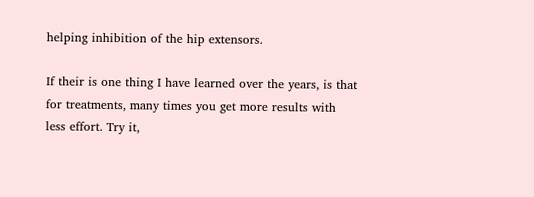helping inhibition of the hip extensors.

If their is one thing I have learned over the years, is that for treatments, many times you get more results with less effort. Try it,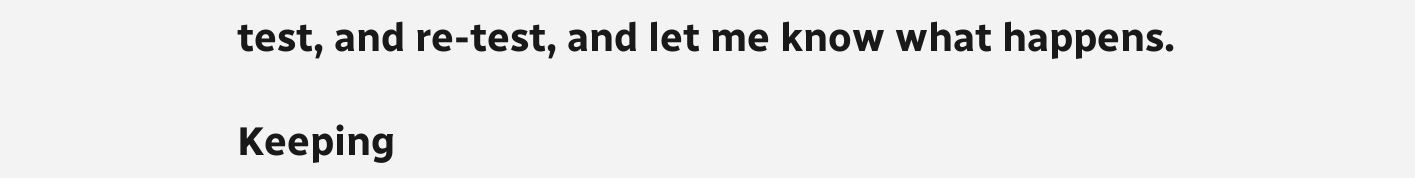test, and re-test, and let me know what happens.

Keeping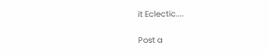it Eclectic....

Post a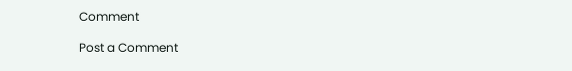Comment

Post a Comment